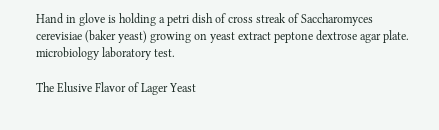Hand in glove is holding a petri dish of cross streak of Saccharomyces cerevisiae (baker yeast) growing on yeast extract peptone dextrose agar plate. microbiology laboratory test.

The Elusive Flavor of Lager Yeast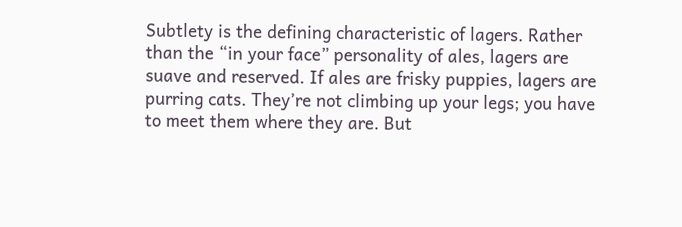Subtlety is the defining characteristic of lagers. Rather than the “in your face” personality of ales, lagers are suave and reserved. If ales are frisky puppies, lagers are purring cats. They’re not climbing up your legs; you have to meet them where they are. But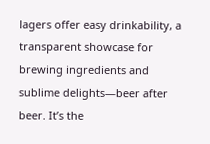lagers offer easy drinkability, a transparent showcase for brewing ingredients and sublime delights—beer after beer. It’s the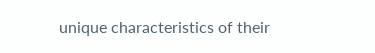unique characteristics of their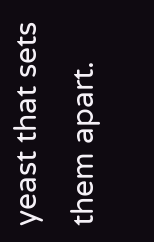yeast that sets them apart.